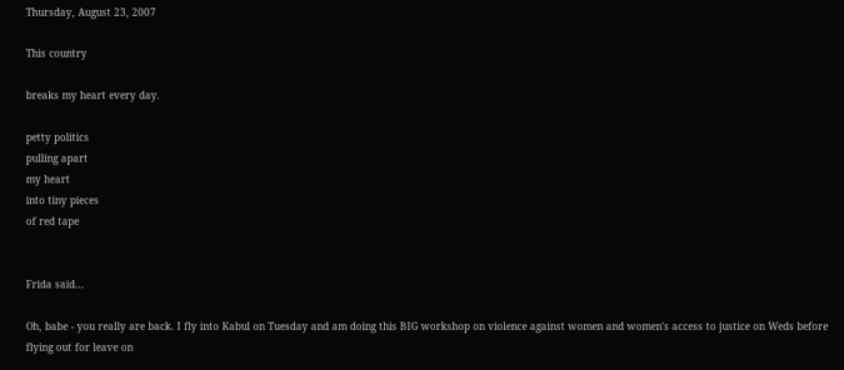Thursday, August 23, 2007

This country

breaks my heart every day.

petty politics
pulling apart
my heart
into tiny pieces
of red tape


Frida said...

Oh, babe - you really are back. I fly into Kabul on Tuesday and am doing this BIG workshop on violence against women and women's access to justice on Weds before flying out for leave on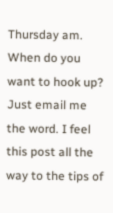Thursday am. When do you want to hook up? Just email me the word. I feel this post all the way to the tips of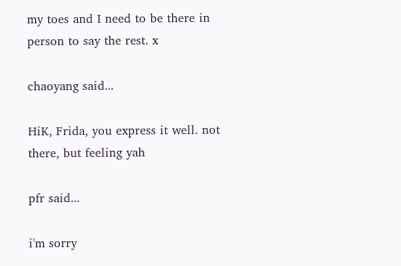my toes and I need to be there in person to say the rest. x

chaoyang said...

HiK, Frida, you express it well. not there, but feeling yah

pfr said...

i'm sorry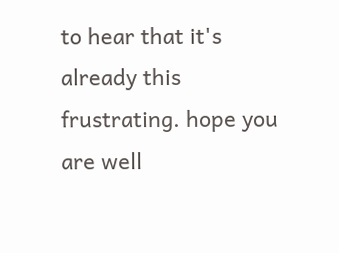to hear that it's already this frustrating. hope you are well